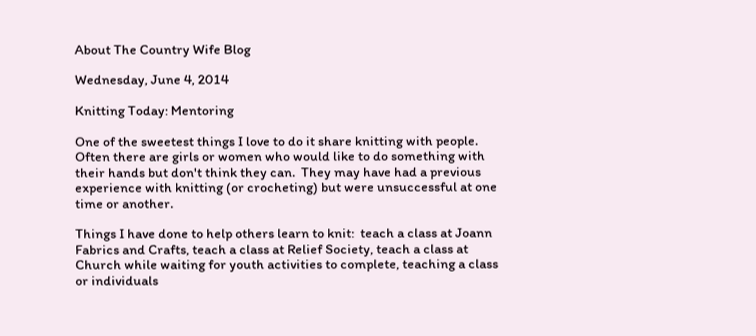About The Country Wife Blog

Wednesday, June 4, 2014

Knitting Today: Mentoring

One of the sweetest things I love to do it share knitting with people.  Often there are girls or women who would like to do something with their hands but don't think they can.  They may have had a previous experience with knitting (or crocheting) but were unsuccessful at one time or another.

Things I have done to help others learn to knit:  teach a class at Joann Fabrics and Crafts, teach a class at Relief Society, teach a class at Church while waiting for youth activities to complete, teaching a class or individuals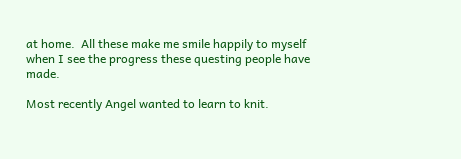at home.  All these make me smile happily to myself when I see the progress these questing people have made.

Most recently Angel wanted to learn to knit.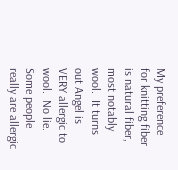My preference for knitting fiber is natural fiber, most notably wool.  It turns out Angel is VERY allergic to wool.  No lie.  Some people really are allergic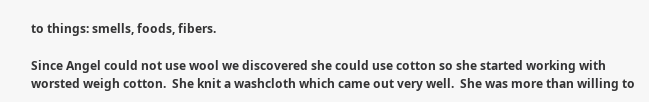to things: smells, foods, fibers.

Since Angel could not use wool we discovered she could use cotton so she started working with worsted weigh cotton.  She knit a washcloth which came out very well.  She was more than willing to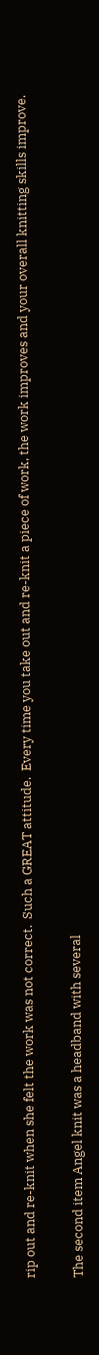rip out and re-knit when she felt the work was not correct.  Such a GREAT attitude.  Every time you take out and re-knit a piece of work, the work improves and your overall knitting skills improve.

The second item Angel knit was a headband with several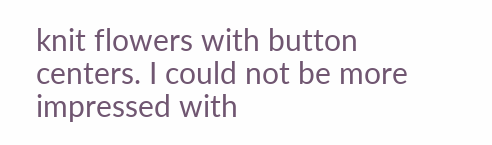knit flowers with button centers. I could not be more impressed with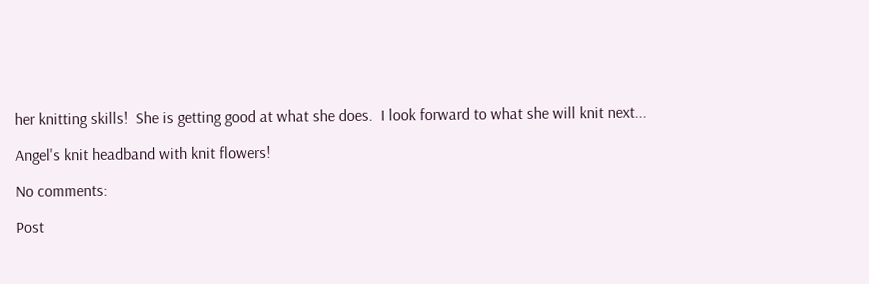her knitting skills!  She is getting good at what she does.  I look forward to what she will knit next...

Angel's knit headband with knit flowers!

No comments:

Post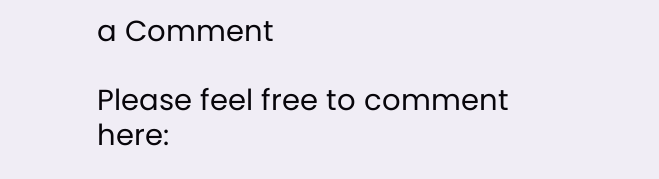a Comment

Please feel free to comment here: